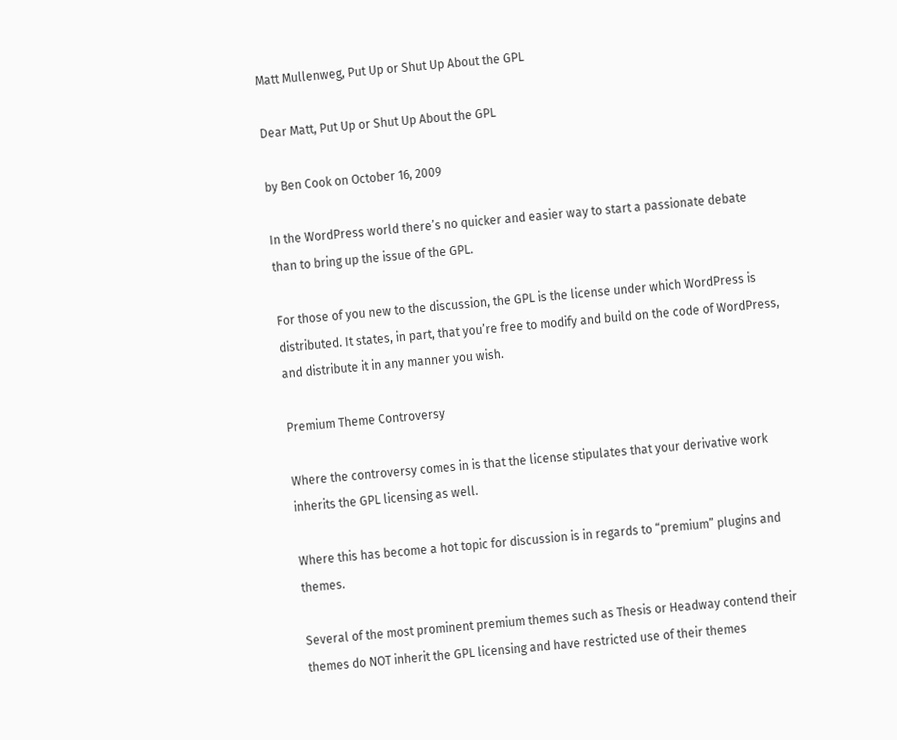Matt Mullenweg, Put Up or Shut Up About the GPL

Dear Matt, Put Up or Shut Up About the GPL

by Ben Cook on October 16, 2009

In the WordPress world there’s no quicker and easier way to start a passionate debate than to bring up the issue of the GPL.

For those of you new to the discussion, the GPL is the license under which WordPress is distributed. It states, in part, that you’re free to modify and build on the code of WordPress, and distribute it in any manner you wish.

Premium Theme Controversy

Where the controversy comes in is that the license stipulates that your derivative work inherits the GPL licensing as well.

Where this has become a hot topic for discussion is in regards to “premium” plugins and themes.

Several of the most prominent premium themes such as Thesis or Headway contend their themes do NOT inherit the GPL licensing and have restricted use of their themes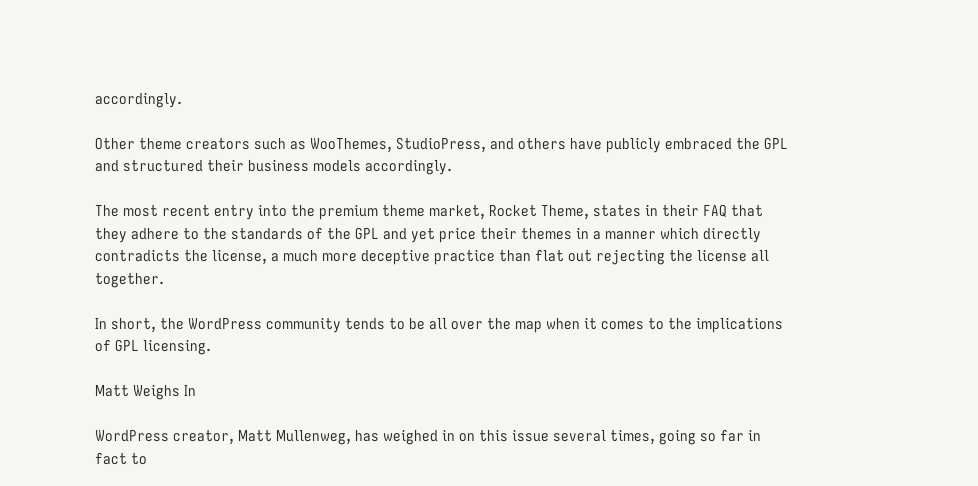accordingly.

Other theme creators such as WooThemes, StudioPress, and others have publicly embraced the GPL and structured their business models accordingly.

The most recent entry into the premium theme market, Rocket Theme, states in their FAQ that they adhere to the standards of the GPL and yet price their themes in a manner which directly contradicts the license, a much more deceptive practice than flat out rejecting the license all together.

In short, the WordPress community tends to be all over the map when it comes to the implications of GPL licensing.

Matt Weighs In

WordPress creator, Matt Mullenweg, has weighed in on this issue several times, going so far in fact to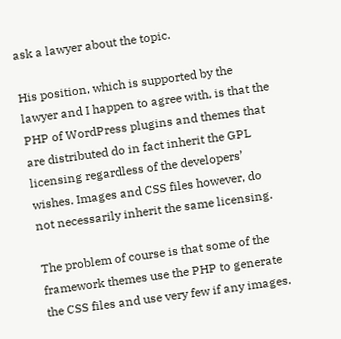ask a lawyer about the topic.

His position, which is supported by the lawyer and I happen to agree with, is that the PHP of WordPress plugins and themes that are distributed do in fact inherit the GPL licensing regardless of the developers’ wishes. Images and CSS files however, do not necessarily inherit the same licensing.

The problem of course is that some of the framework themes use the PHP to generate the CSS files and use very few if any images.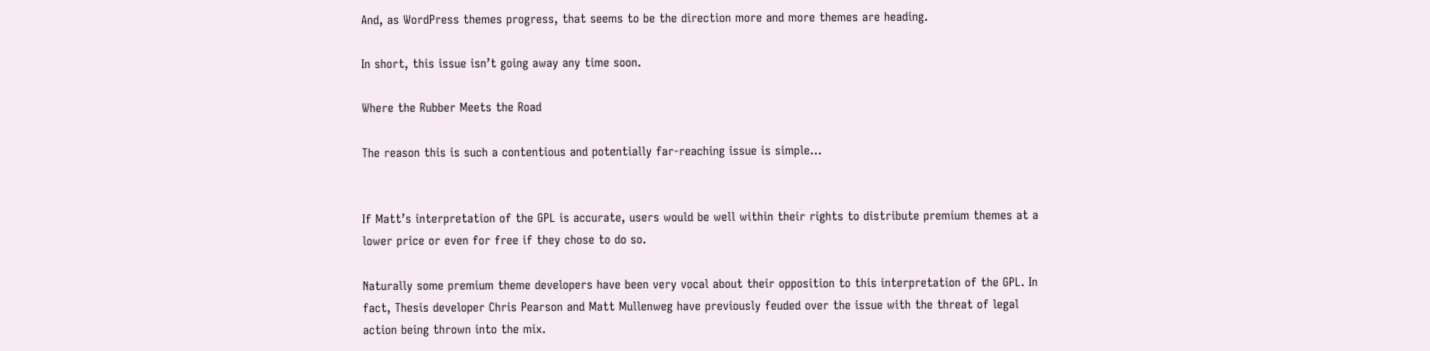And, as WordPress themes progress, that seems to be the direction more and more themes are heading.

In short, this issue isn’t going away any time soon.

Where the Rubber Meets the Road

The reason this is such a contentious and potentially far-reaching issue is simple…


If Matt’s interpretation of the GPL is accurate, users would be well within their rights to distribute premium themes at a lower price or even for free if they chose to do so.

Naturally some premium theme developers have been very vocal about their opposition to this interpretation of the GPL. In fact, Thesis developer Chris Pearson and Matt Mullenweg have previously feuded over the issue with the threat of legal action being thrown into the mix.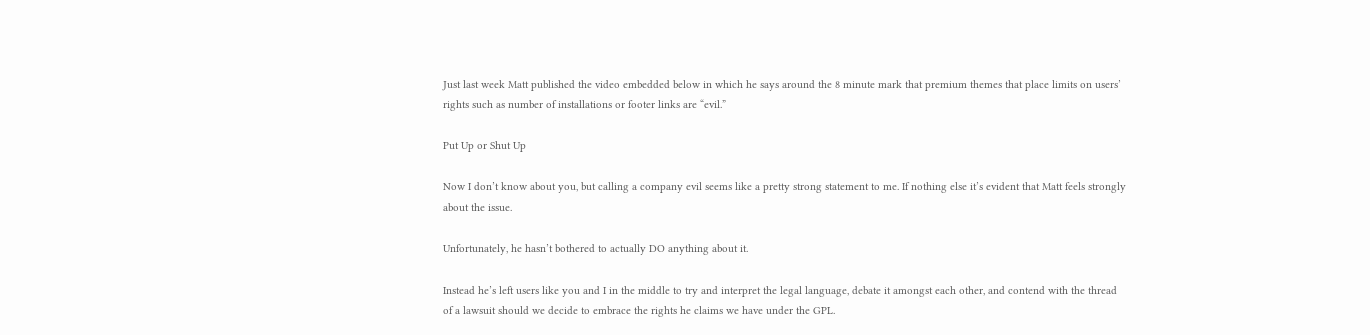Just last week Matt published the video embedded below in which he says around the 8 minute mark that premium themes that place limits on users’ rights such as number of installations or footer links are “evil.”

Put Up or Shut Up

Now I don’t know about you, but calling a company evil seems like a pretty strong statement to me. If nothing else it’s evident that Matt feels strongly about the issue.

Unfortunately, he hasn’t bothered to actually DO anything about it.

Instead he’s left users like you and I in the middle to try and interpret the legal language, debate it amongst each other, and contend with the thread of a lawsuit should we decide to embrace the rights he claims we have under the GPL.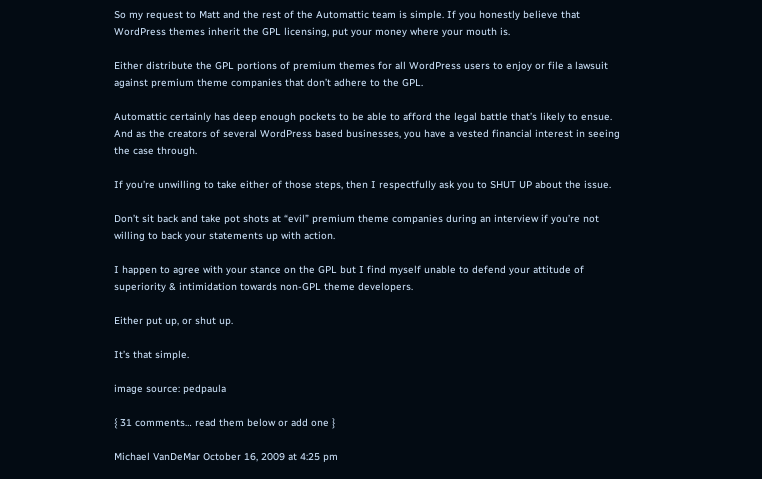So my request to Matt and the rest of the Automattic team is simple. If you honestly believe that WordPress themes inherit the GPL licensing, put your money where your mouth is.

Either distribute the GPL portions of premium themes for all WordPress users to enjoy or file a lawsuit against premium theme companies that don’t adhere to the GPL.

Automattic certainly has deep enough pockets to be able to afford the legal battle that’s likely to ensue. And as the creators of several WordPress based businesses, you have a vested financial interest in seeing the case through.

If you’re unwilling to take either of those steps, then I respectfully ask you to SHUT UP about the issue.

Don’t sit back and take pot shots at “evil” premium theme companies during an interview if you’re not willing to back your statements up with action.

I happen to agree with your stance on the GPL but I find myself unable to defend your attitude of superiority & intimidation towards non-GPL theme developers.

Either put up, or shut up.

It’s that simple.

image source: pedpaula

{ 31 comments… read them below or add one }

Michael VanDeMar October 16, 2009 at 4:25 pm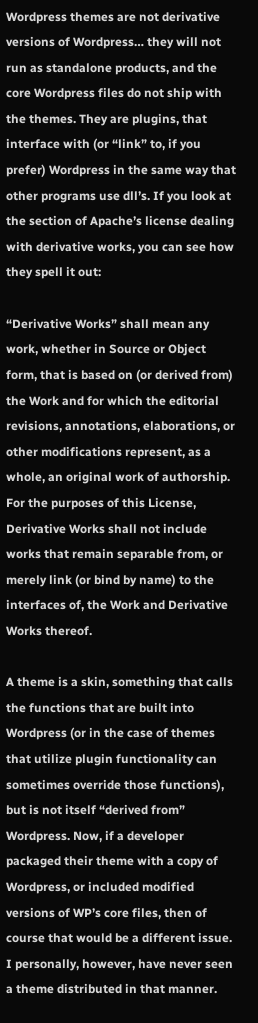Wordpress themes are not derivative versions of Wordpress… they will not run as standalone products, and the core Wordpress files do not ship with the themes. They are plugins, that interface with (or “link” to, if you prefer) Wordpress in the same way that other programs use dll’s. If you look at the section of Apache’s license dealing with derivative works, you can see how they spell it out:

“Derivative Works” shall mean any work, whether in Source or Object form, that is based on (or derived from) the Work and for which the editorial revisions, annotations, elaborations, or other modifications represent, as a whole, an original work of authorship. For the purposes of this License, Derivative Works shall not include works that remain separable from, or merely link (or bind by name) to the interfaces of, the Work and Derivative Works thereof.

A theme is a skin, something that calls the functions that are built into Wordpress (or in the case of themes that utilize plugin functionality can sometimes override those functions), but is not itself “derived from” Wordpress. Now, if a developer packaged their theme with a copy of Wordpress, or included modified versions of WP’s core files, then of course that would be a different issue. I personally, however, have never seen a theme distributed in that manner.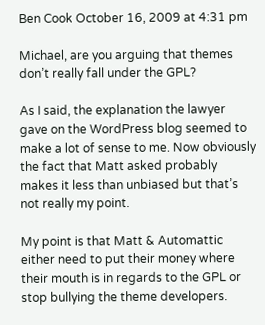Ben Cook October 16, 2009 at 4:31 pm

Michael, are you arguing that themes don’t really fall under the GPL?

As I said, the explanation the lawyer gave on the WordPress blog seemed to make a lot of sense to me. Now obviously the fact that Matt asked probably makes it less than unbiased but that’s not really my point.

My point is that Matt & Automattic either need to put their money where their mouth is in regards to the GPL or stop bullying the theme developers.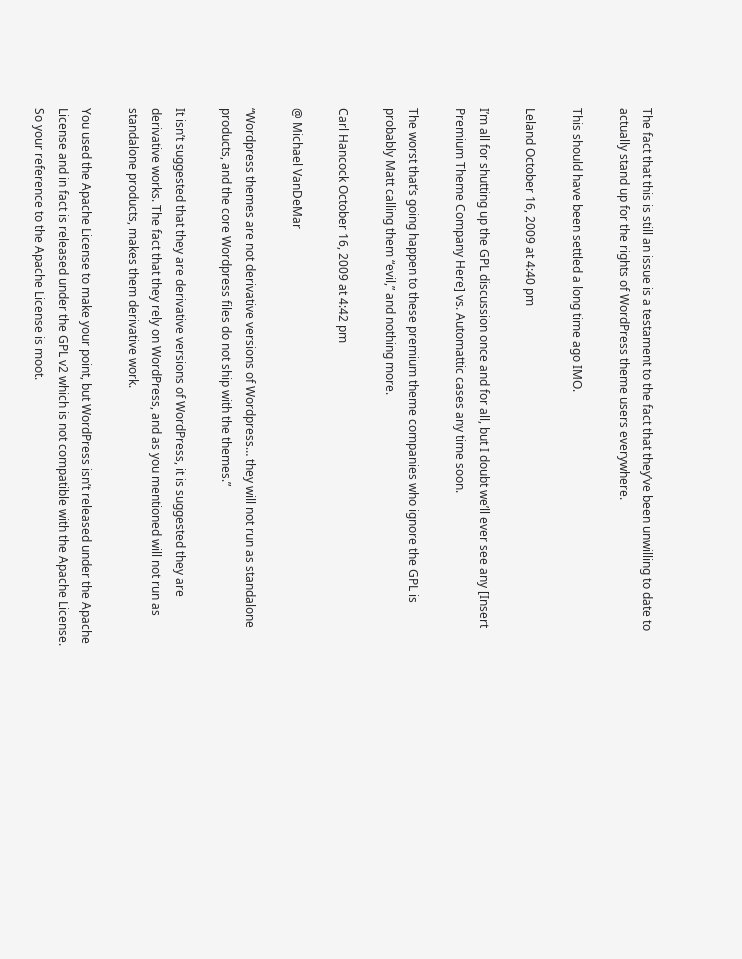The fact that this is still an issue is a testament to the fact that they’ve been unwilling to date to actually stand up for the rights of WordPress theme users everywhere.

This should have been settled a long time ago IMO.

Leland October 16, 2009 at 4:40 pm

I’m all for shutting up the GPL discussion once and for all, but I doubt we’ll ever see any [Insert Premium Theme Company Here] vs. Automattic cases any time soon.

The worst that’s going happen to these premium theme companies who ignore the GPL is probably Matt calling them “evil,” and nothing more.

Carl Hancock October 16, 2009 at 4:42 pm

@ Michael VanDeMar

“Wordpress themes are not derivative versions of Wordpress… they will not run as standalone products, and the core Wordpress files do not ship with the themes.”

It isn’t suggested that they are derivative versions of WordPress, it is suggested they are derivative works. The fact that they rely on WordPress, and as you mentioned will not run as standalone products, makes them derivative work.

You used the Apache License to make your point, but WordPress isn’t released under the Apache License and in fact is released under the GPL v2 which is not compatible with the Apache License. So your reference to the Apache License is moot.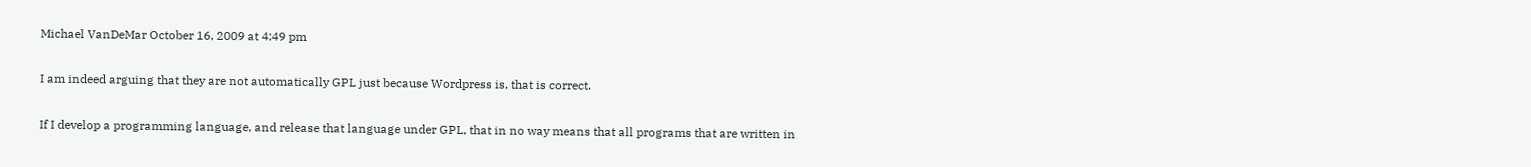Michael VanDeMar October 16, 2009 at 4:49 pm

I am indeed arguing that they are not automatically GPL just because Wordpress is, that is correct.

If I develop a programming language, and release that language under GPL, that in no way means that all programs that are written in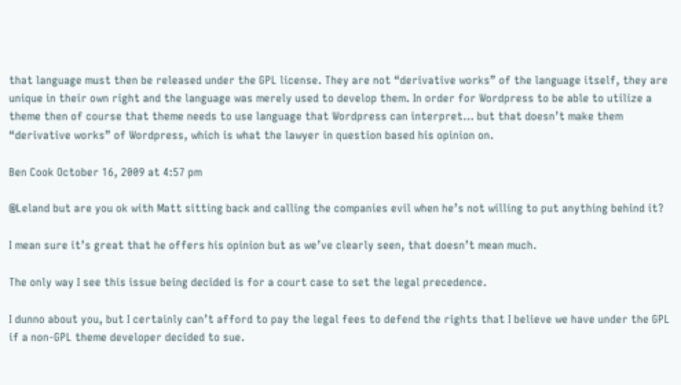that language must then be released under the GPL license. They are not “derivative works” of the language itself, they are unique in their own right and the language was merely used to develop them. In order for Wordpress to be able to utilize a theme then of course that theme needs to use language that Wordpress can interpret… but that doesn’t make them “derivative works” of Wordpress, which is what the lawyer in question based his opinion on.

Ben Cook October 16, 2009 at 4:57 pm

@Leland but are you ok with Matt sitting back and calling the companies evil when he’s not willing to put anything behind it?

I mean sure it’s great that he offers his opinion but as we’ve clearly seen, that doesn’t mean much.

The only way I see this issue being decided is for a court case to set the legal precedence.

I dunno about you, but I certainly can’t afford to pay the legal fees to defend the rights that I believe we have under the GPL if a non-GPL theme developer decided to sue.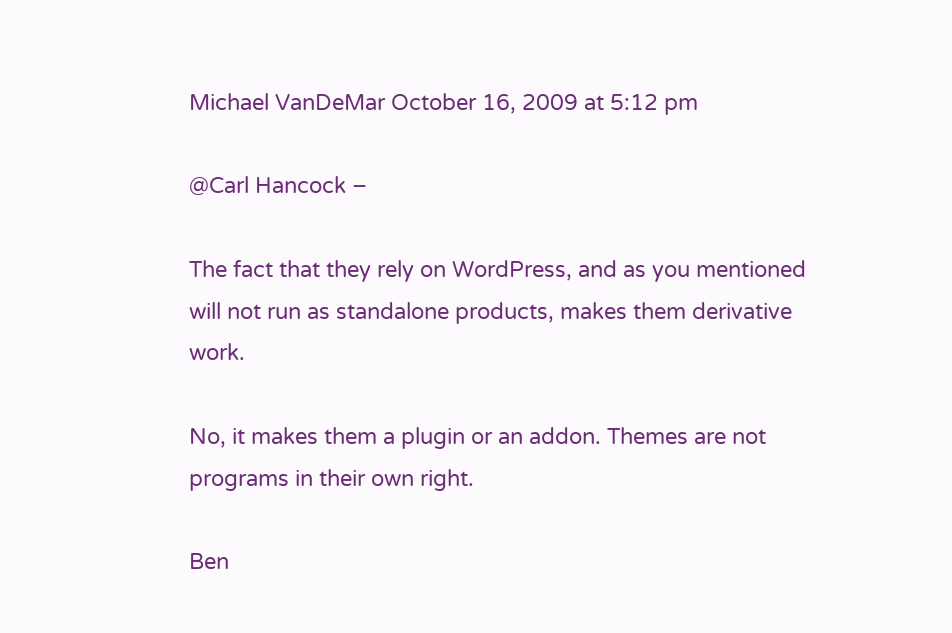Michael VanDeMar October 16, 2009 at 5:12 pm

@Carl Hancock –

The fact that they rely on WordPress, and as you mentioned will not run as standalone products, makes them derivative work.

No, it makes them a plugin or an addon. Themes are not programs in their own right.

Ben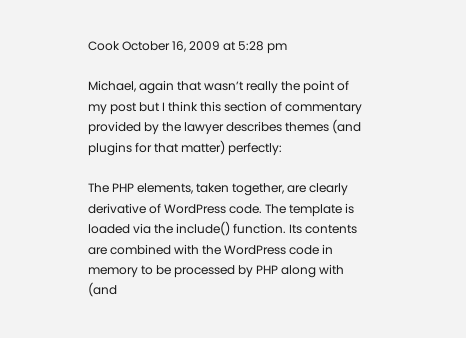Cook October 16, 2009 at 5:28 pm

Michael, again that wasn’t really the point of my post but I think this section of commentary provided by the lawyer describes themes (and plugins for that matter) perfectly:

The PHP elements, taken together, are clearly derivative of WordPress code. The template is loaded via the include() function. Its contents are combined with the WordPress code in memory to be processed by PHP along with (and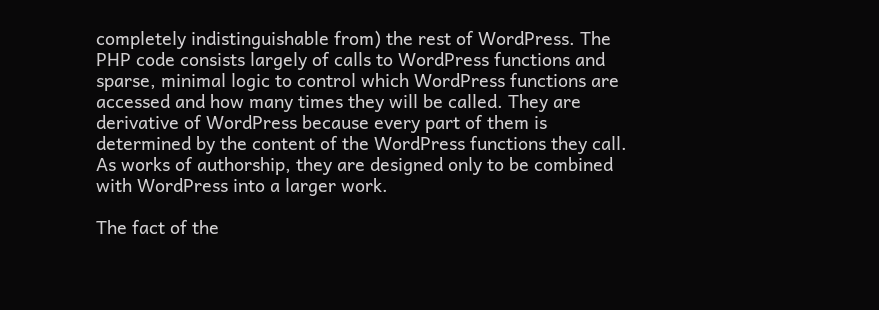completely indistinguishable from) the rest of WordPress. The PHP code consists largely of calls to WordPress functions and sparse, minimal logic to control which WordPress functions are accessed and how many times they will be called. They are derivative of WordPress because every part of them is determined by the content of the WordPress functions they call. As works of authorship, they are designed only to be combined with WordPress into a larger work.

The fact of the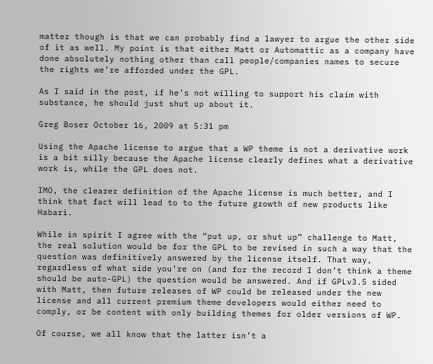matter though is that we can probably find a lawyer to argue the other side of it as well. My point is that either Matt or Automattic as a company have done absolutely nothing other than call people/companies names to secure the rights we’re afforded under the GPL.

As I said in the post, if he’s not willing to support his claim with substance, he should just shut up about it.

Greg Boser October 16, 2009 at 5:31 pm

Using the Apache license to argue that a WP theme is not a derivative work is a bit silly because the Apache license clearly defines what a derivative work is, while the GPL does not.

IMO, the clearer definition of the Apache license is much better, and I think that fact will lead to to the future growth of new products like Habari.

While in spirit I agree with the “put up, or shut up” challenge to Matt, the real solution would be for the GPL to be revised in such a way that the question was definitively answered by the license itself. That way, regardless of what side you’re on (and for the record I don’t think a theme should be auto-GPL) the question would be answered. And if GPLv3.5 sided with Matt, then future releases of WP could be released under the new license and all current premium theme developers would either need to comply, or be content with only building themes for older versions of WP.

Of course, we all know that the latter isn’t a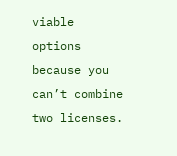viable options because you can’t combine two licenses.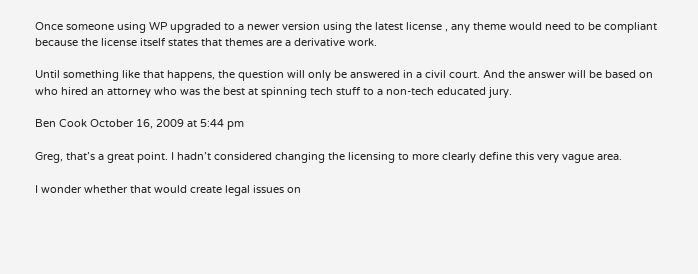Once someone using WP upgraded to a newer version using the latest license , any theme would need to be compliant because the license itself states that themes are a derivative work.

Until something like that happens, the question will only be answered in a civil court. And the answer will be based on who hired an attorney who was the best at spinning tech stuff to a non-tech educated jury.

Ben Cook October 16, 2009 at 5:44 pm

Greg, that’s a great point. I hadn’t considered changing the licensing to more clearly define this very vague area.

I wonder whether that would create legal issues on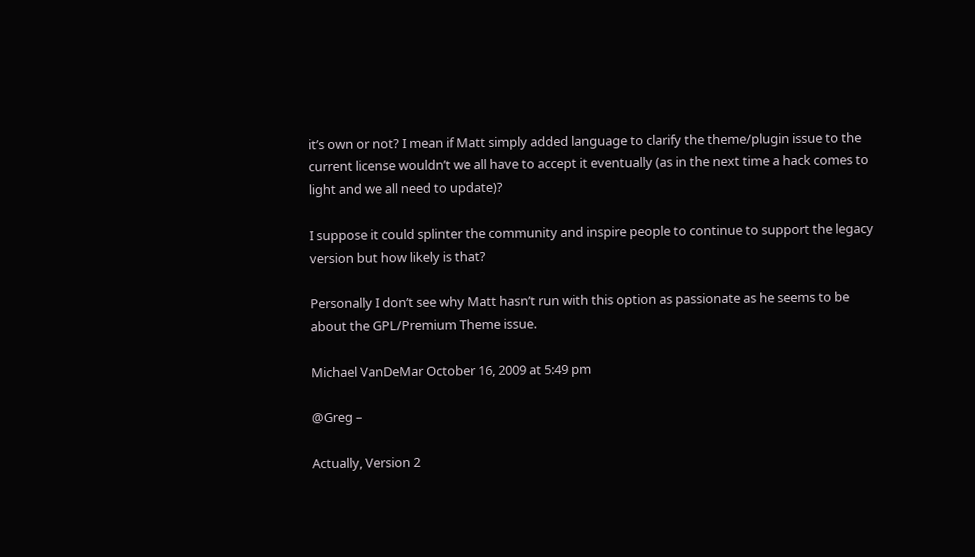it’s own or not? I mean if Matt simply added language to clarify the theme/plugin issue to the current license wouldn’t we all have to accept it eventually (as in the next time a hack comes to light and we all need to update)?

I suppose it could splinter the community and inspire people to continue to support the legacy version but how likely is that?

Personally I don’t see why Matt hasn’t run with this option as passionate as he seems to be about the GPL/Premium Theme issue.

Michael VanDeMar October 16, 2009 at 5:49 pm

@Greg –

Actually, Version 2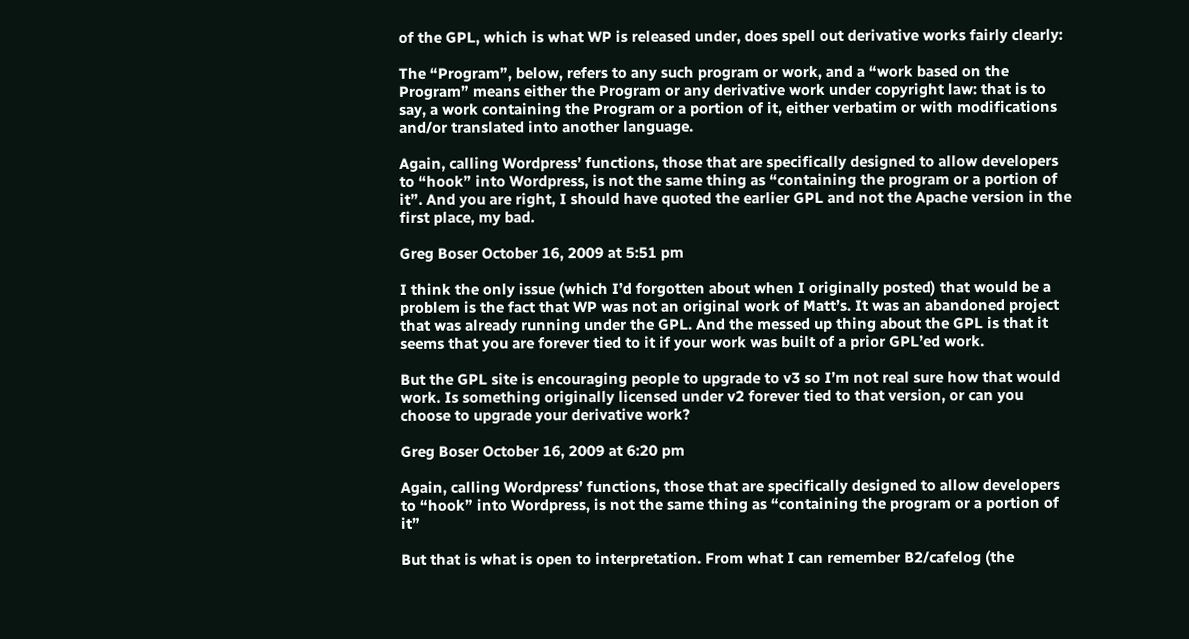of the GPL, which is what WP is released under, does spell out derivative works fairly clearly:

The “Program”, below, refers to any such program or work, and a “work based on the Program” means either the Program or any derivative work under copyright law: that is to say, a work containing the Program or a portion of it, either verbatim or with modifications and/or translated into another language.

Again, calling Wordpress’ functions, those that are specifically designed to allow developers to “hook” into Wordpress, is not the same thing as “containing the program or a portion of it”. And you are right, I should have quoted the earlier GPL and not the Apache version in the first place, my bad.

Greg Boser October 16, 2009 at 5:51 pm

I think the only issue (which I’d forgotten about when I originally posted) that would be a problem is the fact that WP was not an original work of Matt’s. It was an abandoned project that was already running under the GPL. And the messed up thing about the GPL is that it seems that you are forever tied to it if your work was built of a prior GPL’ed work.

But the GPL site is encouraging people to upgrade to v3 so I’m not real sure how that would work. Is something originally licensed under v2 forever tied to that version, or can you choose to upgrade your derivative work?

Greg Boser October 16, 2009 at 6:20 pm

Again, calling Wordpress’ functions, those that are specifically designed to allow developers to “hook” into Wordpress, is not the same thing as “containing the program or a portion of it”

But that is what is open to interpretation. From what I can remember B2/cafelog (the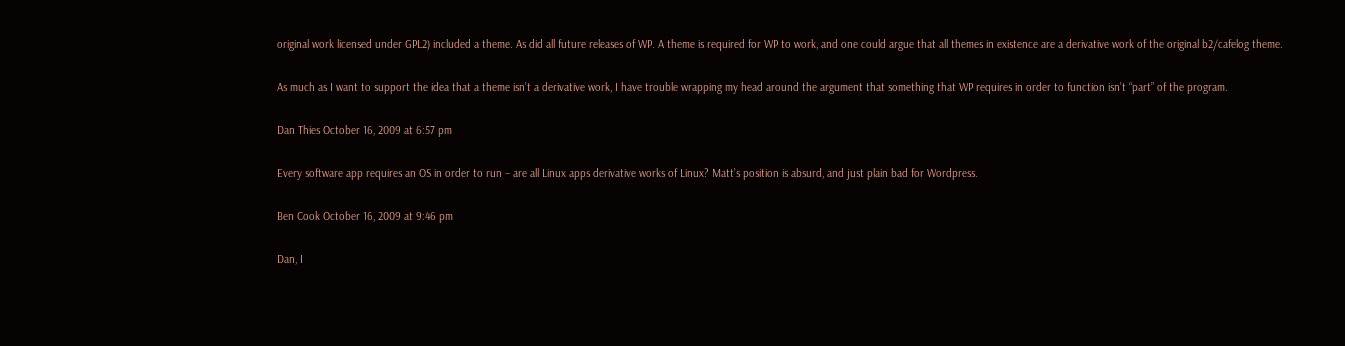original work licensed under GPL2) included a theme. As did all future releases of WP. A theme is required for WP to work, and one could argue that all themes in existence are a derivative work of the original b2/cafelog theme.

As much as I want to support the idea that a theme isn’t a derivative work, I have trouble wrapping my head around the argument that something that WP requires in order to function isn’t “part” of the program.

Dan Thies October 16, 2009 at 6:57 pm

Every software app requires an OS in order to run – are all Linux apps derivative works of Linux? Matt’s position is absurd, and just plain bad for Wordpress.

Ben Cook October 16, 2009 at 9:46 pm

Dan, I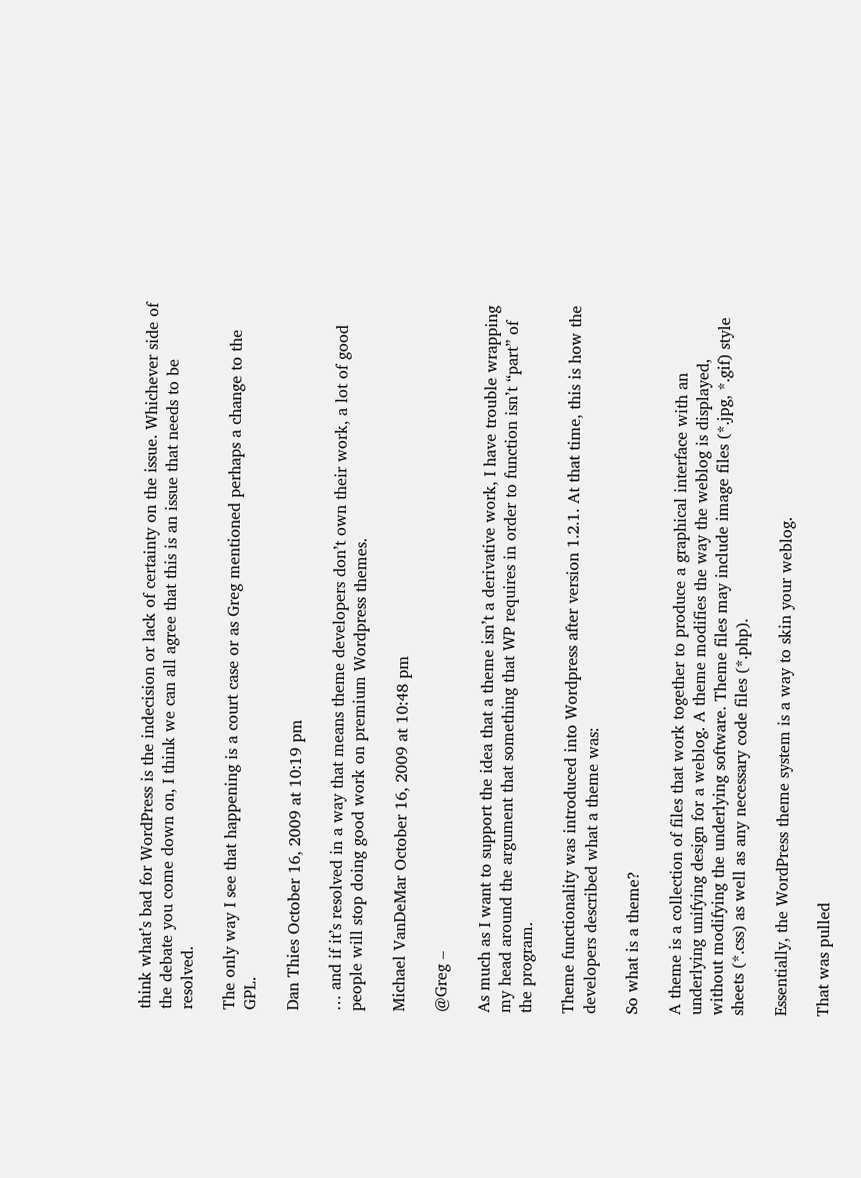think what’s bad for WordPress is the indecision or lack of certainty on the issue. Whichever side of the debate you come down on, I think we can all agree that this is an issue that needs to be resolved.

The only way I see that happening is a court case or as Greg mentioned perhaps a change to the GPL.

Dan Thies October 16, 2009 at 10:19 pm

… and if it’s resolved in a way that means theme developers don’t own their work, a lot of good people will stop doing good work on premium Wordpress themes.

Michael VanDeMar October 16, 2009 at 10:48 pm

@Greg –

As much as I want to support the idea that a theme isn’t a derivative work, I have trouble wrapping my head around the argument that something that WP requires in order to function isn’t “part” of the program.

Theme functionality was introduced into Wordpress after version 1.2.1. At that time, this is how the developers described what a theme was:

So what is a theme?

A theme is a collection of files that work together to produce a graphical interface with an underlying unifying design for a weblog. A theme modifies the way the weblog is displayed, without modifying the underlying software. Theme files may include image files (*.jpg, *.gif) style sheets (*.css) as well as any necessary code files (*.php).

Essentially, the WordPress theme system is a way to skin your weblog.

That was pulled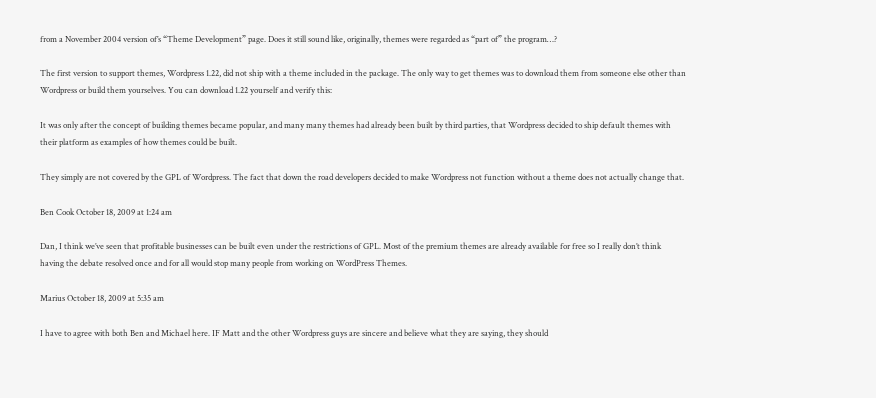from a November 2004 version of’s “Theme Development” page. Does it still sound like, originally, themes were regarded as “part of” the program…?

The first version to support themes, Wordpress 1.22, did not ship with a theme included in the package. The only way to get themes was to download them from someone else other than Wordpress or build them yourselves. You can download 1.22 yourself and verify this:

It was only after the concept of building themes became popular, and many many themes had already been built by third parties, that Wordpress decided to ship default themes with their platform as examples of how themes could be built.

They simply are not covered by the GPL of Wordpress. The fact that down the road developers decided to make Wordpress not function without a theme does not actually change that.

Ben Cook October 18, 2009 at 1:24 am

Dan, I think we’ve seen that profitable businesses can be built even under the restrictions of GPL. Most of the premium themes are already available for free so I really don’t think having the debate resolved once and for all would stop many people from working on WordPress Themes.

Marius October 18, 2009 at 5:35 am

I have to agree with both Ben and Michael here. IF Matt and the other Wordpress guys are sincere and believe what they are saying, they should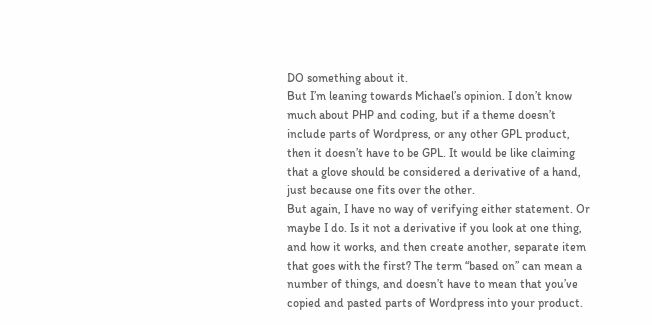DO something about it.
But I’m leaning towards Michael’s opinion. I don’t know much about PHP and coding, but if a theme doesn’t include parts of Wordpress, or any other GPL product, then it doesn’t have to be GPL. It would be like claiming that a glove should be considered a derivative of a hand, just because one fits over the other.
But again, I have no way of verifying either statement. Or maybe I do. Is it not a derivative if you look at one thing, and how it works, and then create another, separate item that goes with the first? The term “based on” can mean a number of things, and doesn’t have to mean that you’ve copied and pasted parts of Wordpress into your product.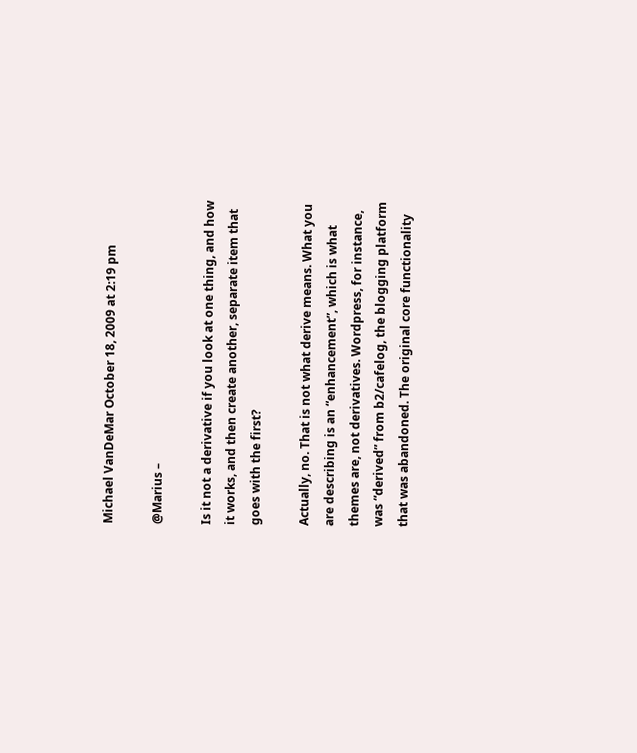Michael VanDeMar October 18, 2009 at 2:19 pm

@Marius –

Is it not a derivative if you look at one thing, and how it works, and then create another, separate item that goes with the first?

Actually, no. That is not what derive means. What you are describing is an “enhancement”, which is what themes are, not derivatives. Wordpress, for instance, was “derived” from b2/cafelog, the blogging platform that was abandoned. The original core functionality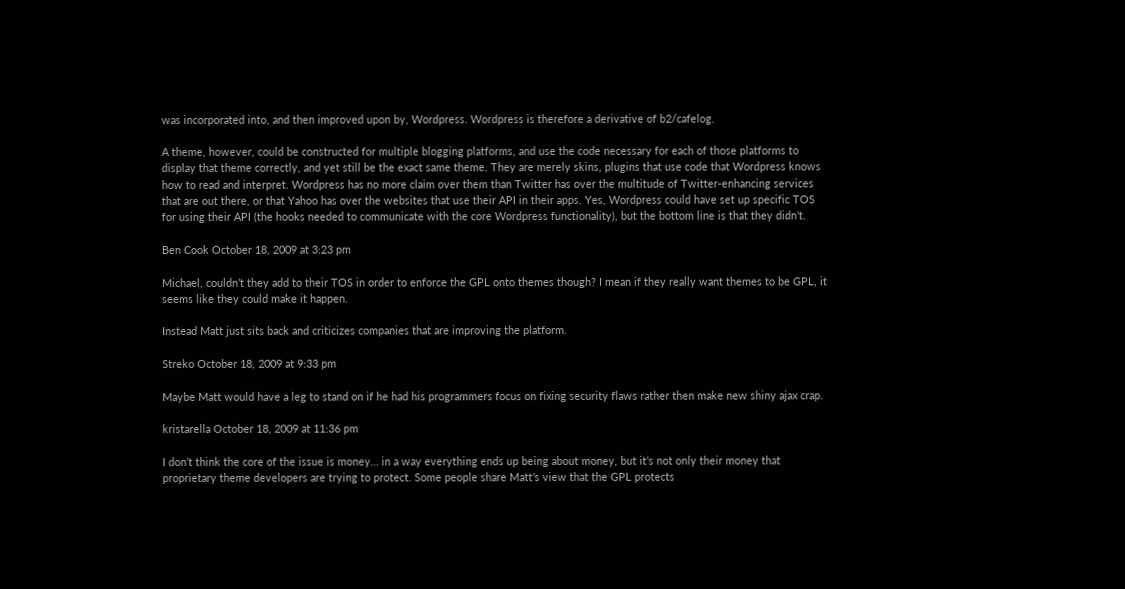was incorporated into, and then improved upon by, Wordpress. Wordpress is therefore a derivative of b2/cafelog.

A theme, however, could be constructed for multiple blogging platforms, and use the code necessary for each of those platforms to display that theme correctly, and yet still be the exact same theme. They are merely skins, plugins that use code that Wordpress knows how to read and interpret. Wordpress has no more claim over them than Twitter has over the multitude of Twitter-enhancing services that are out there, or that Yahoo has over the websites that use their API in their apps. Yes, Wordpress could have set up specific TOS for using their API (the hooks needed to communicate with the core Wordpress functionality), but the bottom line is that they didn’t.

Ben Cook October 18, 2009 at 3:23 pm

Michael, couldn’t they add to their TOS in order to enforce the GPL onto themes though? I mean if they really want themes to be GPL, it seems like they could make it happen.

Instead Matt just sits back and criticizes companies that are improving the platform.

Streko October 18, 2009 at 9:33 pm

Maybe Matt would have a leg to stand on if he had his programmers focus on fixing security flaws rather then make new shiny ajax crap.

kristarella October 18, 2009 at 11:36 pm

I don’t think the core of the issue is money… in a way everything ends up being about money, but it’s not only their money that proprietary theme developers are trying to protect. Some people share Matt’s view that the GPL protects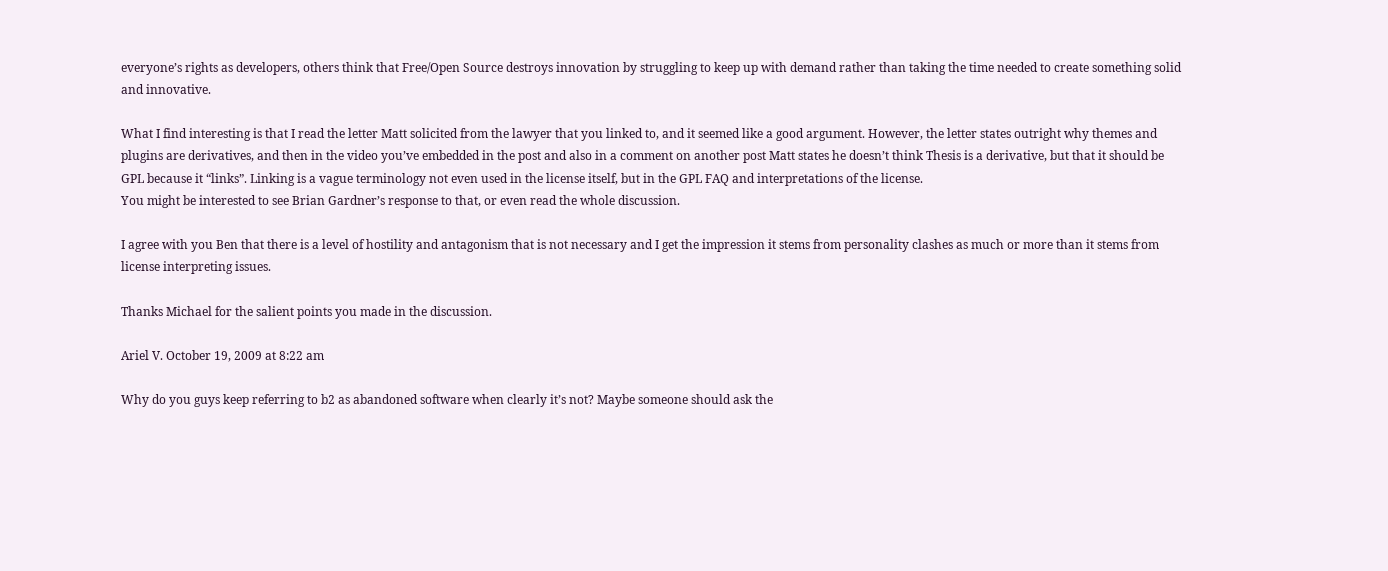everyone’s rights as developers, others think that Free/Open Source destroys innovation by struggling to keep up with demand rather than taking the time needed to create something solid and innovative.

What I find interesting is that I read the letter Matt solicited from the lawyer that you linked to, and it seemed like a good argument. However, the letter states outright why themes and plugins are derivatives, and then in the video you’ve embedded in the post and also in a comment on another post Matt states he doesn’t think Thesis is a derivative, but that it should be GPL because it “links”. Linking is a vague terminology not even used in the license itself, but in the GPL FAQ and interpretations of the license.
You might be interested to see Brian Gardner’s response to that, or even read the whole discussion.

I agree with you Ben that there is a level of hostility and antagonism that is not necessary and I get the impression it stems from personality clashes as much or more than it stems from license interpreting issues.

Thanks Michael for the salient points you made in the discussion.

Ariel V. October 19, 2009 at 8:22 am

Why do you guys keep referring to b2 as abandoned software when clearly it’s not? Maybe someone should ask the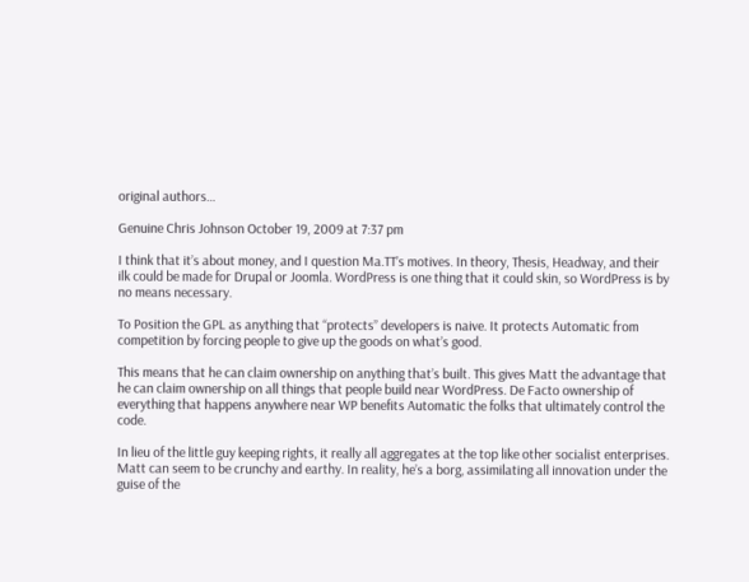original authors…

Genuine Chris Johnson October 19, 2009 at 7:37 pm

I think that it’s about money, and I question Ma.TT’s motives. In theory, Thesis, Headway, and their ilk could be made for Drupal or Joomla. WordPress is one thing that it could skin, so WordPress is by no means necessary.

To Position the GPL as anything that “protects” developers is naive. It protects Automatic from competition by forcing people to give up the goods on what’s good.

This means that he can claim ownership on anything that’s built. This gives Matt the advantage that he can claim ownership on all things that people build near WordPress. De Facto ownership of everything that happens anywhere near WP benefits Automatic the folks that ultimately control the code.

In lieu of the little guy keeping rights, it really all aggregates at the top like other socialist enterprises. Matt can seem to be crunchy and earthy. In reality, he’s a borg, assimilating all innovation under the guise of the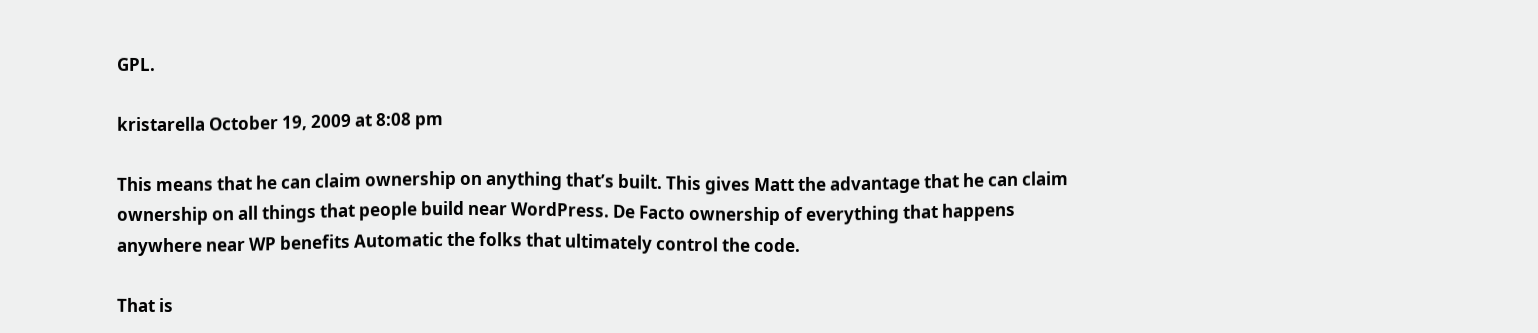GPL.

kristarella October 19, 2009 at 8:08 pm

This means that he can claim ownership on anything that’s built. This gives Matt the advantage that he can claim ownership on all things that people build near WordPress. De Facto ownership of everything that happens anywhere near WP benefits Automatic the folks that ultimately control the code.

That is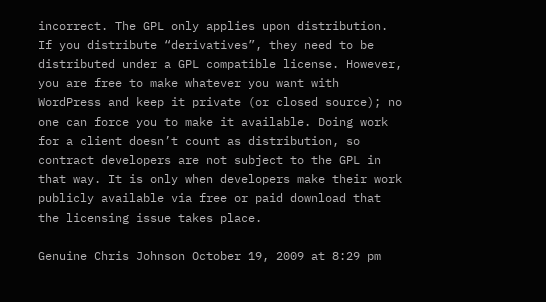incorrect. The GPL only applies upon distribution. If you distribute “derivatives”, they need to be distributed under a GPL compatible license. However, you are free to make whatever you want with WordPress and keep it private (or closed source); no one can force you to make it available. Doing work for a client doesn’t count as distribution, so contract developers are not subject to the GPL in that way. It is only when developers make their work publicly available via free or paid download that the licensing issue takes place.

Genuine Chris Johnson October 19, 2009 at 8:29 pm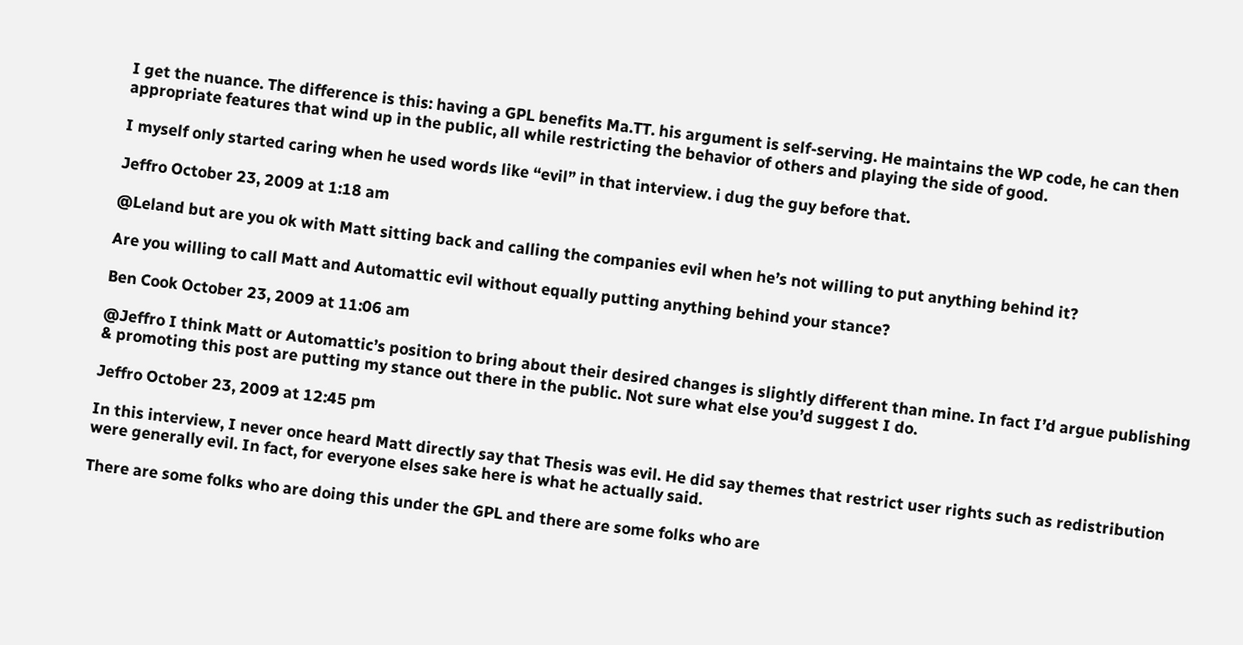I get the nuance. The difference is this: having a GPL benefits Ma.TT. his argument is self-serving. He maintains the WP code, he can then appropriate features that wind up in the public, all while restricting the behavior of others and playing the side of good.

I myself only started caring when he used words like “evil” in that interview. i dug the guy before that.

Jeffro October 23, 2009 at 1:18 am

@Leland but are you ok with Matt sitting back and calling the companies evil when he’s not willing to put anything behind it?

Are you willing to call Matt and Automattic evil without equally putting anything behind your stance?

Ben Cook October 23, 2009 at 11:06 am

@Jeffro I think Matt or Automattic’s position to bring about their desired changes is slightly different than mine. In fact I’d argue publishing & promoting this post are putting my stance out there in the public. Not sure what else you’d suggest I do.

Jeffro October 23, 2009 at 12:45 pm

In this interview, I never once heard Matt directly say that Thesis was evil. He did say themes that restrict user rights such as redistribution were generally evil. In fact, for everyone elses sake here is what he actually said.

There are some folks who are doing this under the GPL and there are some folks who are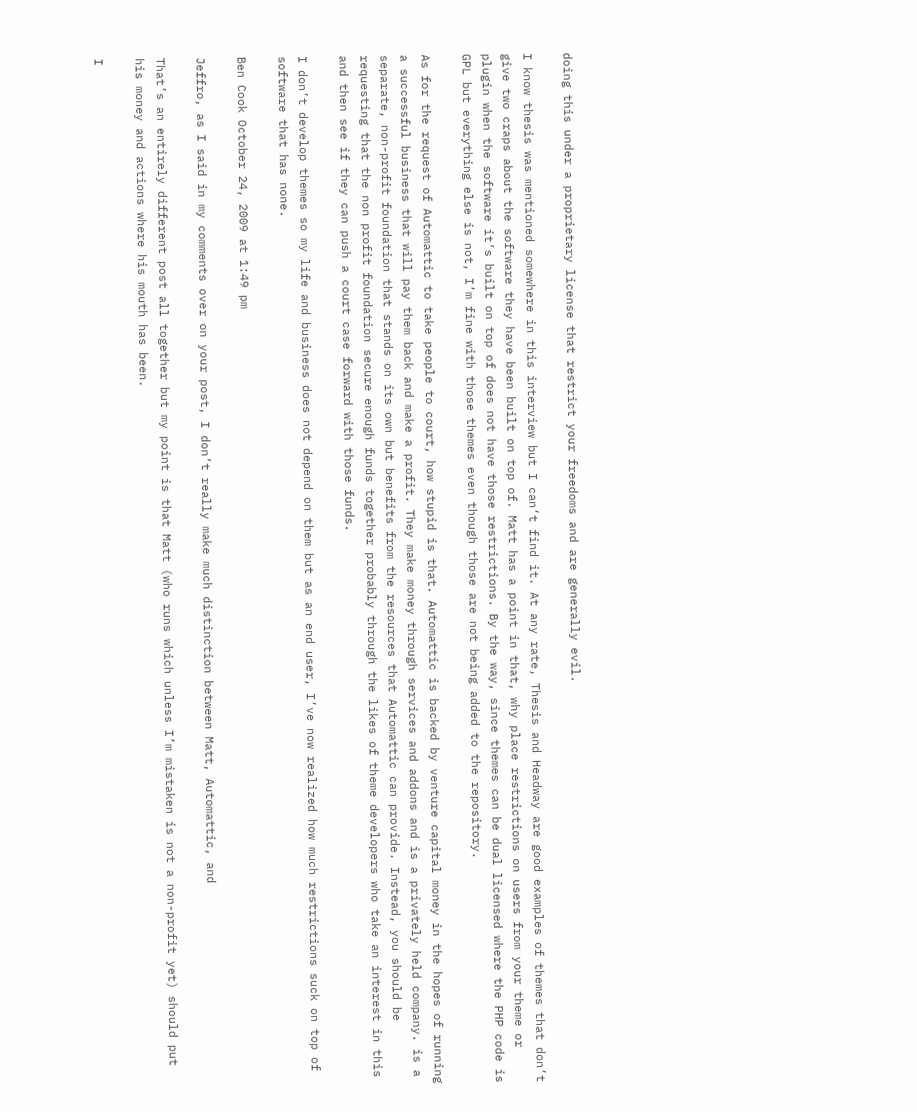doing this under a proprietary license that restrict your freedoms and are generally evil.

I know thesis was mentioned somewhere in this interview but I can’t find it. At any rate, Thesis and Headway are good examples of themes that don’t give two craps about the software they have been built on top of. Matt has a point in that, why place restrictions on users from your theme or plugin when the software it’s built on top of does not have those restrictions. By the way, since themes can be dual licensed where the PHP code is GPL but everything else is not, I’m fine with those themes even though those are not being added to the repository.

As for the request of Automattic to take people to court, how stupid is that. Automattic is backed by venture capital money in the hopes of running a successful business that will pay them back and make a profit. They make money through services and addons and is a privately held company. is a separate, non-profit foundation that stands on its own but benefits from the resources that Automattic can provide. Instead, you should be requesting that the non profit foundation secure enough funds together probably through the likes of theme developers who take an interest in this and then see if they can push a court case forward with those funds.

I don’t develop themes so my life and business does not depend on them but as an end user, I’ve now realized how much restrictions suck on top of software that has none.

Ben Cook October 24, 2009 at 1:49 pm

Jeffro, as I said in my comments over on your post, I don’t really make much distinction between Matt, Automattic, and

That’s an entirely different post all together but my point is that Matt (who runs which unless I’m mistaken is not a non-profit yet) should put his money and actions where his mouth has been.

I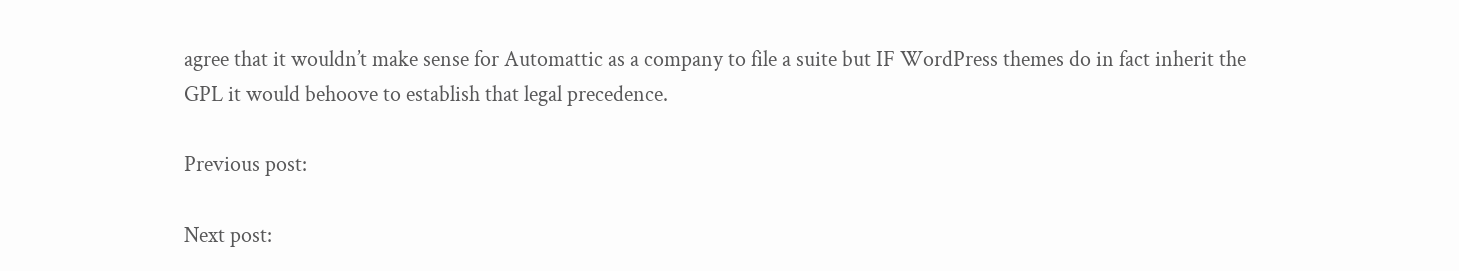agree that it wouldn’t make sense for Automattic as a company to file a suite but IF WordPress themes do in fact inherit the GPL it would behoove to establish that legal precedence.

Previous post:

Next post: